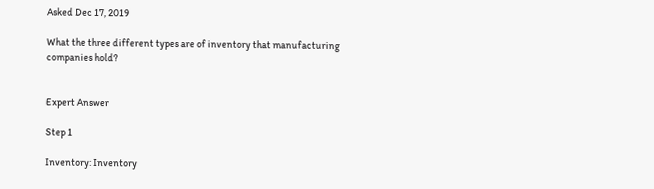Asked Dec 17, 2019

What the three different types are of inventory that manufacturing companies hold?


Expert Answer

Step 1

Inventory: Inventory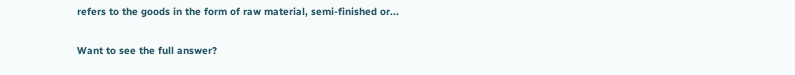refers to the goods in the form of raw material, semi-finished or...

Want to see the full answer?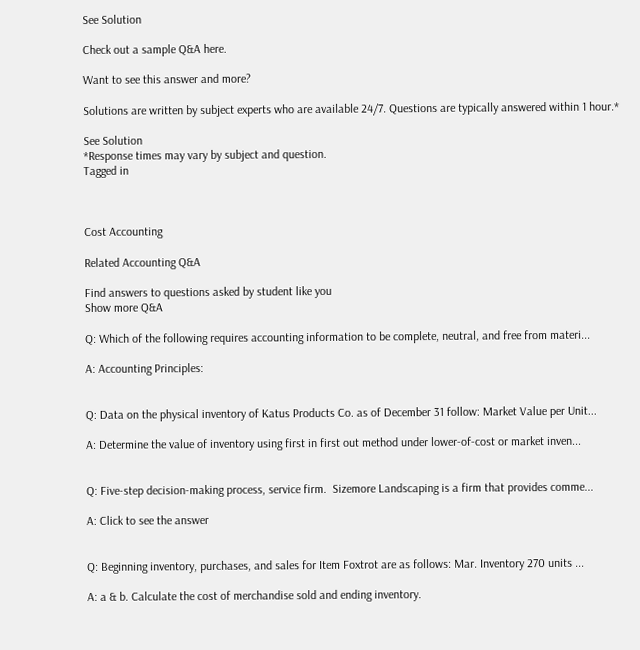See Solution

Check out a sample Q&A here.

Want to see this answer and more?

Solutions are written by subject experts who are available 24/7. Questions are typically answered within 1 hour.*

See Solution
*Response times may vary by subject and question.
Tagged in



Cost Accounting

Related Accounting Q&A

Find answers to questions asked by student like you
Show more Q&A

Q: Which of the following requires accounting information to be complete, neutral, and free from materi...

A: Accounting Principles:


Q: Data on the physical inventory of Katus Products Co. as of December 31 follow: Market Value per Unit...

A: Determine the value of inventory using first in first out method under lower-of-cost or market inven...


Q: Five-step decision-making process, service firm.  Sizemore Landscaping is a firm that provides comme...

A: Click to see the answer


Q: Beginning inventory, purchases, and sales for Item Foxtrot are as follows: Mar. Inventory 270 units ...

A: a & b. Calculate the cost of merchandise sold and ending inventory.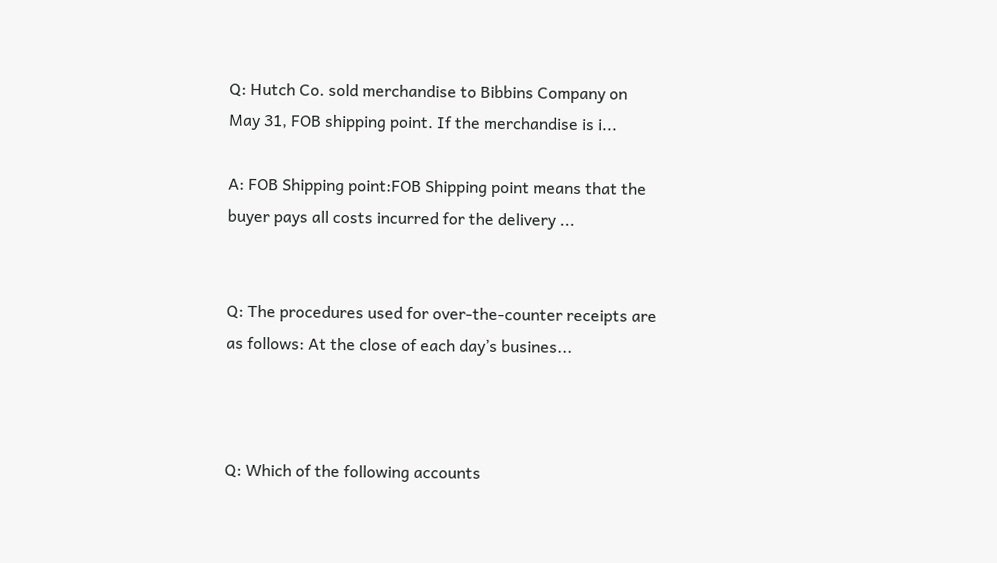Q: Hutch Co. sold merchandise to Bibbins Company on May 31, FOB shipping point. If the merchandise is i...

A: FOB Shipping point:FOB Shipping point means that the buyer pays all costs incurred for the delivery ...


Q: The procedures used for over-the-counter receipts are as follows: At the close of each day’s busines...



Q: Which of the following accounts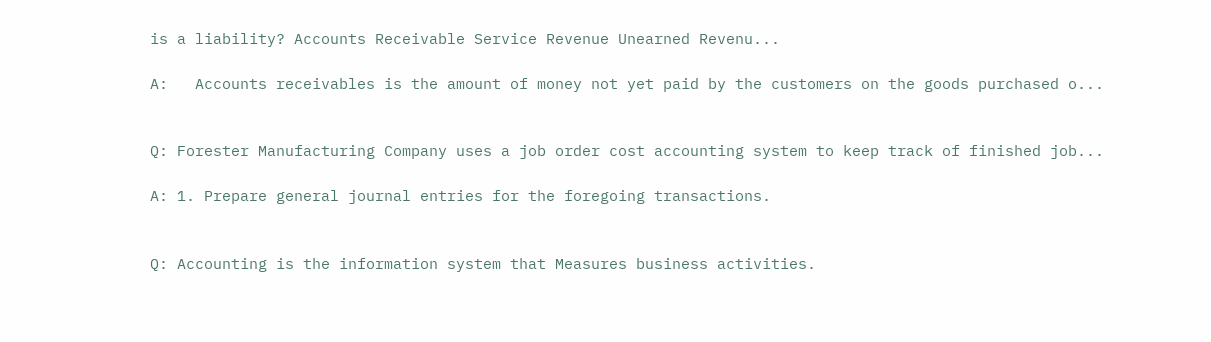is a liability? Accounts Receivable Service Revenue Unearned Revenu...

A:   Accounts receivables is the amount of money not yet paid by the customers on the goods purchased o...


Q: Forester Manufacturing Company uses a job order cost accounting system to keep track of finished job...

A: 1. Prepare general journal entries for the foregoing transactions.


Q: Accounting is the information system that Measures business activities.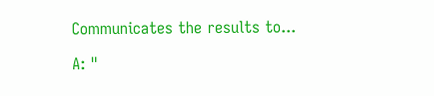Communicates the results to...

A: "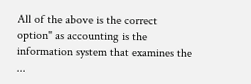All of the above is the correct option" as accounting is the information system that examines the ...